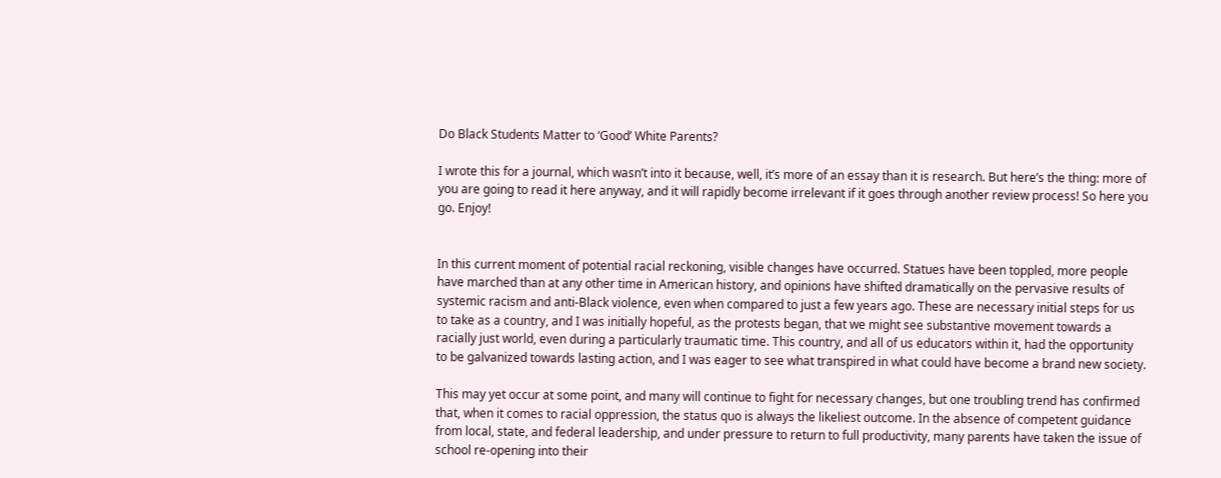Do Black Students Matter to ‘Good’ White Parents?

I wrote this for a journal, which wasn’t into it because, well, it’s more of an essay than it is research. But here’s the thing: more of you are going to read it here anyway, and it will rapidly become irrelevant if it goes through another review process! So here you go. Enjoy!


In this current moment of potential racial reckoning, visible changes have occurred. Statues have been toppled, more people have marched than at any other time in American history, and opinions have shifted dramatically on the pervasive results of systemic racism and anti-Black violence, even when compared to just a few years ago. These are necessary initial steps for us to take as a country, and I was initially hopeful, as the protests began, that we might see substantive movement towards a racially just world, even during a particularly traumatic time. This country, and all of us educators within it, had the opportunity to be galvanized towards lasting action, and I was eager to see what transpired in what could have become a brand new society.

This may yet occur at some point, and many will continue to fight for necessary changes, but one troubling trend has confirmed that, when it comes to racial oppression, the status quo is always the likeliest outcome. In the absence of competent guidance from local, state, and federal leadership, and under pressure to return to full productivity, many parents have taken the issue of school re-opening into their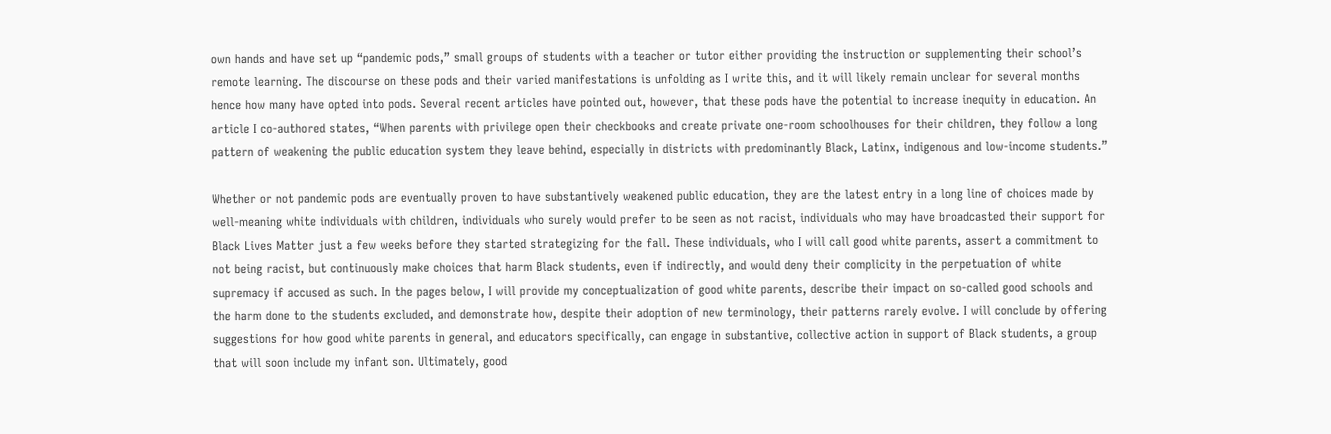own hands and have set up “pandemic pods,” small groups of students with a teacher or tutor either providing the instruction or supplementing their school’s remote learning. The discourse on these pods and their varied manifestations is unfolding as I write this, and it will likely remain unclear for several months hence how many have opted into pods. Several recent articles have pointed out, however, that these pods have the potential to increase inequity in education. An article I co-authored states, “When parents with privilege open their checkbooks and create private one-room schoolhouses for their children, they follow a long pattern of weakening the public education system they leave behind, especially in districts with predominantly Black, Latinx, indigenous and low-income students.”

Whether or not pandemic pods are eventually proven to have substantively weakened public education, they are the latest entry in a long line of choices made by well-meaning white individuals with children, individuals who surely would prefer to be seen as not racist, individuals who may have broadcasted their support for Black Lives Matter just a few weeks before they started strategizing for the fall. These individuals, who I will call good white parents, assert a commitment to not being racist, but continuously make choices that harm Black students, even if indirectly, and would deny their complicity in the perpetuation of white supremacy if accused as such. In the pages below, I will provide my conceptualization of good white parents, describe their impact on so-called good schools and the harm done to the students excluded, and demonstrate how, despite their adoption of new terminology, their patterns rarely evolve. I will conclude by offering suggestions for how good white parents in general, and educators specifically, can engage in substantive, collective action in support of Black students, a group that will soon include my infant son. Ultimately, good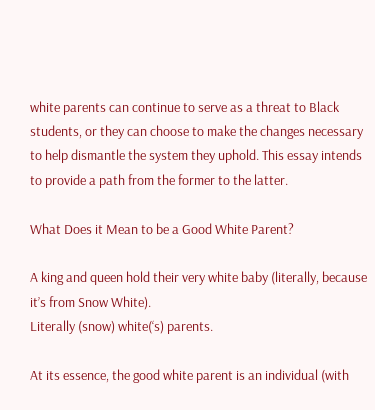white parents can continue to serve as a threat to Black students, or they can choose to make the changes necessary to help dismantle the system they uphold. This essay intends to provide a path from the former to the latter.

What Does it Mean to be a Good White Parent?

A king and queen hold their very white baby (literally, because it’s from Snow White).
Literally (snow) white(‘s) parents.

At its essence, the good white parent is an individual (with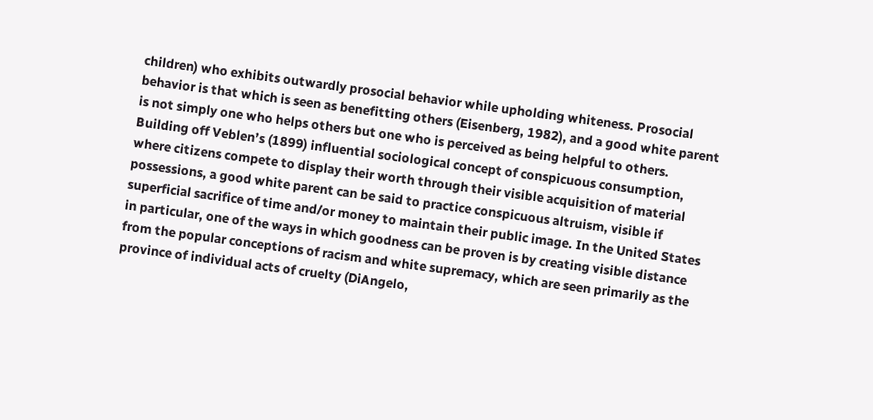children) who exhibits outwardly prosocial behavior while upholding whiteness. Prosocial behavior is that which is seen as benefitting others (Eisenberg, 1982), and a good white parent is not simply one who helps others but one who is perceived as being helpful to others. Building off Veblen’s (1899) influential sociological concept of conspicuous consumption, where citizens compete to display their worth through their visible acquisition of material possessions, a good white parent can be said to practice conspicuous altruism, visible if superficial sacrifice of time and/or money to maintain their public image. In the United States in particular, one of the ways in which goodness can be proven is by creating visible distance from the popular conceptions of racism and white supremacy, which are seen primarily as the province of individual acts of cruelty (DiAngelo,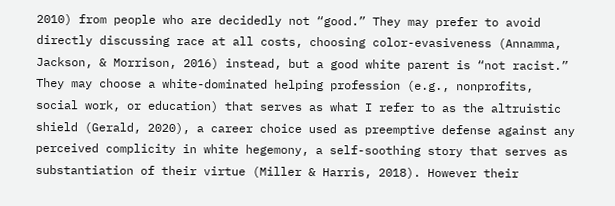2010) from people who are decidedly not “good.” They may prefer to avoid directly discussing race at all costs, choosing color-evasiveness (Annamma, Jackson, & Morrison, 2016) instead, but a good white parent is “not racist.” They may choose a white-dominated helping profession (e.g., nonprofits, social work, or education) that serves as what I refer to as the altruistic shield (Gerald, 2020), a career choice used as preemptive defense against any perceived complicity in white hegemony, a self-soothing story that serves as substantiation of their virtue (Miller & Harris, 2018). However their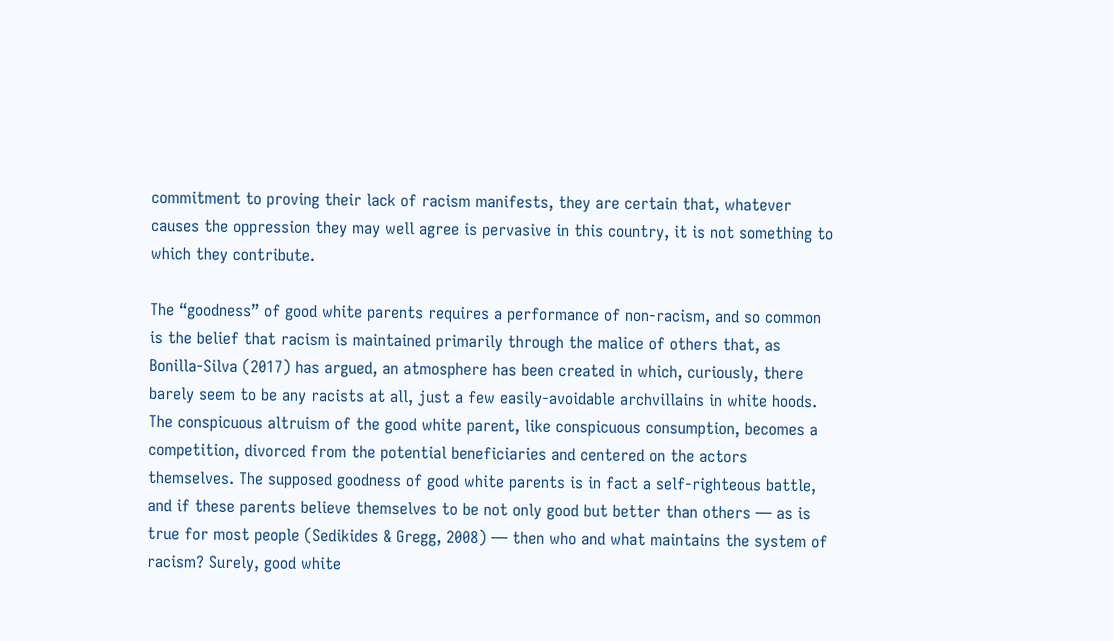commitment to proving their lack of racism manifests, they are certain that, whatever causes the oppression they may well agree is pervasive in this country, it is not something to which they contribute.

The “goodness” of good white parents requires a performance of non-racism, and so common is the belief that racism is maintained primarily through the malice of others that, as Bonilla-Silva (2017) has argued, an atmosphere has been created in which, curiously, there barely seem to be any racists at all, just a few easily-avoidable archvillains in white hoods. The conspicuous altruism of the good white parent, like conspicuous consumption, becomes a competition, divorced from the potential beneficiaries and centered on the actors themselves. The supposed goodness of good white parents is in fact a self-righteous battle, and if these parents believe themselves to be not only good but better than others — as is true for most people (Sedikides & Gregg, 2008) — then who and what maintains the system of racism? Surely, good white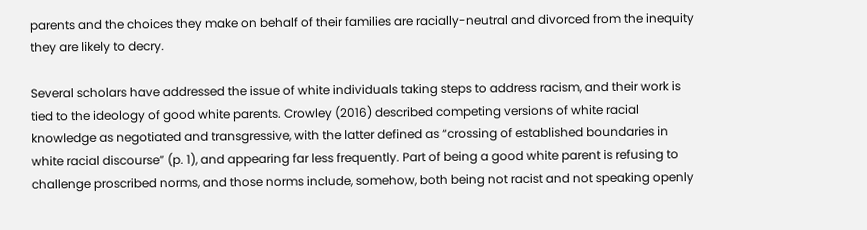parents and the choices they make on behalf of their families are racially-neutral and divorced from the inequity they are likely to decry.

Several scholars have addressed the issue of white individuals taking steps to address racism, and their work is tied to the ideology of good white parents. Crowley (2016) described competing versions of white racial knowledge as negotiated and transgressive, with the latter defined as “crossing of established boundaries in white racial discourse” (p. 1), and appearing far less frequently. Part of being a good white parent is refusing to challenge proscribed norms, and those norms include, somehow, both being not racist and not speaking openly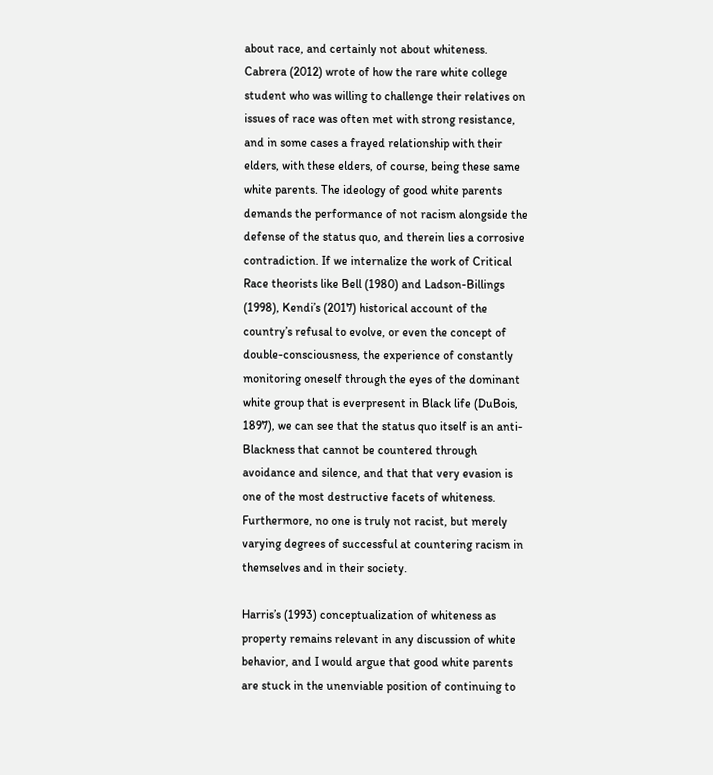about race, and certainly not about whiteness. Cabrera (2012) wrote of how the rare white college student who was willing to challenge their relatives on issues of race was often met with strong resistance, and in some cases a frayed relationship with their elders, with these elders, of course, being these same white parents. The ideology of good white parents demands the performance of not racism alongside the defense of the status quo, and therein lies a corrosive contradiction. If we internalize the work of Critical Race theorists like Bell (1980) and Ladson-Billings (1998), Kendi’s (2017) historical account of the country’s refusal to evolve, or even the concept of double-consciousness, the experience of constantly monitoring oneself through the eyes of the dominant white group that is everpresent in Black life (DuBois, 1897), we can see that the status quo itself is an anti-Blackness that cannot be countered through avoidance and silence, and that that very evasion is one of the most destructive facets of whiteness. Furthermore, no one is truly not racist, but merely varying degrees of successful at countering racism in themselves and in their society.

Harris’s (1993) conceptualization of whiteness as property remains relevant in any discussion of white behavior, and I would argue that good white parents are stuck in the unenviable position of continuing to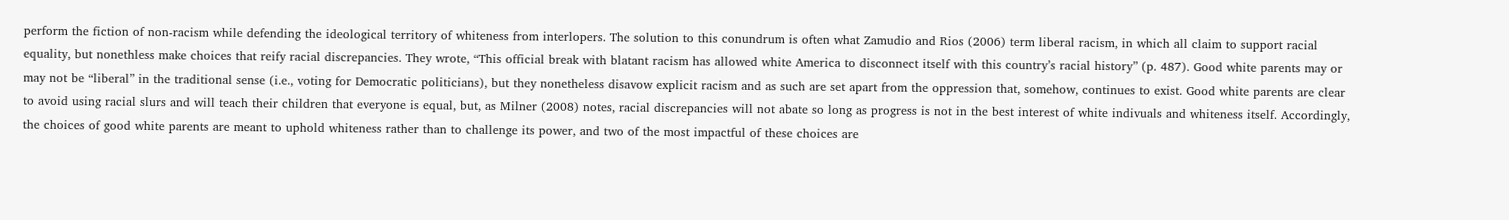perform the fiction of non-racism while defending the ideological territory of whiteness from interlopers. The solution to this conundrum is often what Zamudio and Rios (2006) term liberal racism, in which all claim to support racial equality, but nonethless make choices that reify racial discrepancies. They wrote, “This official break with blatant racism has allowed white America to disconnect itself with this country’s racial history” (p. 487). Good white parents may or may not be “liberal” in the traditional sense (i.e., voting for Democratic politicians), but they nonetheless disavow explicit racism and as such are set apart from the oppression that, somehow, continues to exist. Good white parents are clear to avoid using racial slurs and will teach their children that everyone is equal, but, as Milner (2008) notes, racial discrepancies will not abate so long as progress is not in the best interest of white indivuals and whiteness itself. Accordingly, the choices of good white parents are meant to uphold whiteness rather than to challenge its power, and two of the most impactful of these choices are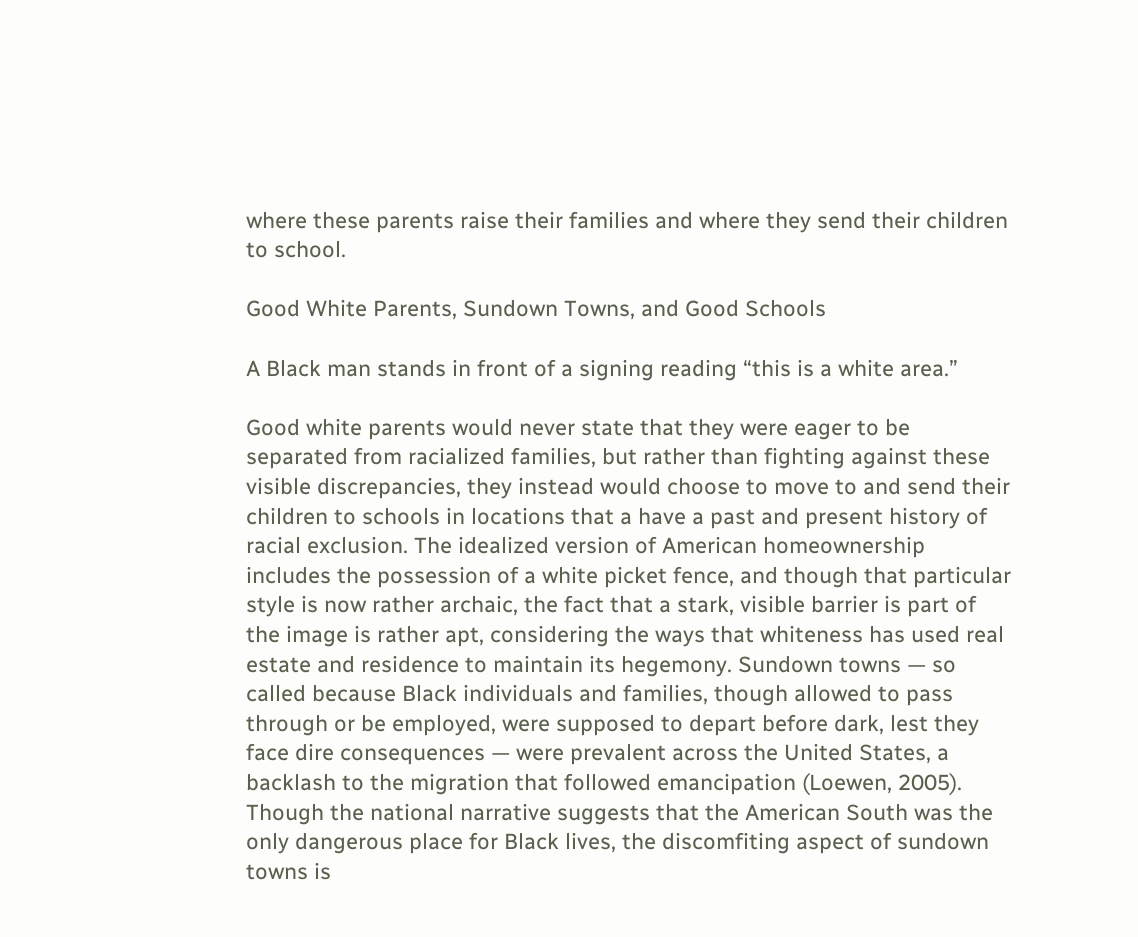where these parents raise their families and where they send their children to school.

Good White Parents, Sundown Towns, and Good Schools

A Black man stands in front of a signing reading “this is a white area.”

Good white parents would never state that they were eager to be separated from racialized families, but rather than fighting against these visible discrepancies, they instead would choose to move to and send their children to schools in locations that a have a past and present history of racial exclusion. The idealized version of American homeownership includes the possession of a white picket fence, and though that particular style is now rather archaic, the fact that a stark, visible barrier is part of the image is rather apt, considering the ways that whiteness has used real estate and residence to maintain its hegemony. Sundown towns — so called because Black individuals and families, though allowed to pass through or be employed, were supposed to depart before dark, lest they face dire consequences — were prevalent across the United States, a backlash to the migration that followed emancipation (Loewen, 2005). Though the national narrative suggests that the American South was the only dangerous place for Black lives, the discomfiting aspect of sundown towns is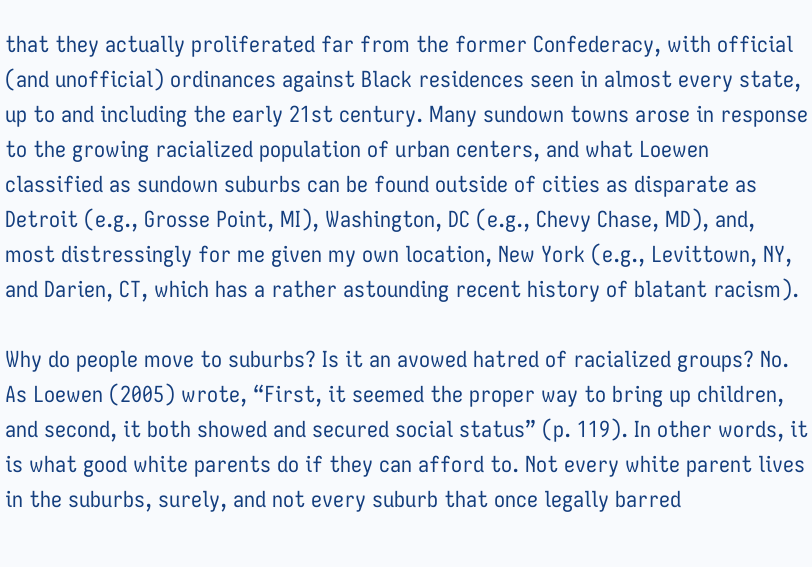that they actually proliferated far from the former Confederacy, with official (and unofficial) ordinances against Black residences seen in almost every state, up to and including the early 21st century. Many sundown towns arose in response to the growing racialized population of urban centers, and what Loewen classified as sundown suburbs can be found outside of cities as disparate as Detroit (e.g., Grosse Point, MI), Washington, DC (e.g., Chevy Chase, MD), and, most distressingly for me given my own location, New York (e.g., Levittown, NY, and Darien, CT, which has a rather astounding recent history of blatant racism).

Why do people move to suburbs? Is it an avowed hatred of racialized groups? No. As Loewen (2005) wrote, “First, it seemed the proper way to bring up children, and second, it both showed and secured social status” (p. 119). In other words, it is what good white parents do if they can afford to. Not every white parent lives in the suburbs, surely, and not every suburb that once legally barred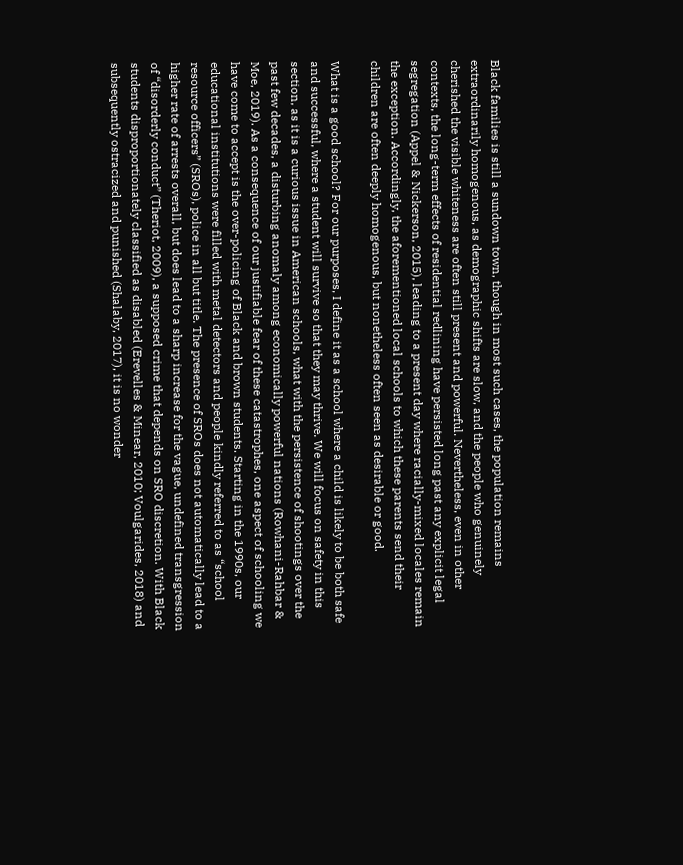Black families is still a sundown town, though in most such cases, the population remains extraordinarily homogenous, as demographic shifts are slow, and the people who genuinely cherished the visible whiteness are often still present and powerful. Nevertheless, even in other contexts, the long-term effects of residential redlining have persisted long past any explicit legal segregation (Appel & Nickerson, 2015), leading to a present day where racially-mixed locales remain the exception. Accordingly, the aforementioned local schools to which these parents send their children are often deeply homogenous, but nonetheless often seen as desirable or good.

What is a good school? For our purposes, I define it as a school where a child is likely to be both safe and successful, where a student will survive so that they may thrive. We will focus on safety in this section, as it is a curious issue in American schools, what with the persistence of shootings over the past few decades, a disturbing anomaly among economically powerful nations (Rowhani-Rahbar & Moe, 2019). As a consequence of our justifiable fear of these catastrophes, one aspect of schooling we have come to accept is the over-policing of Black and brown students. Starting in the 1990s, our educational institutions were filled with metal detectors and people kindly referred to as “school resource officers” (SROs), police in all but title. The presence of SROs does not automatically lead to a higher rate of arrests overall, but does lead to a sharp increase for the vague, undefined transgression of “disorderly conduct” (Theriot, 2009), a supposed crime that depends on SRO discretion. With Black students disproportionately classified as disabled (Erevelles & Minear, 2010; Voulgarides, 2018) and subsequently ostracized and punished (Shalaby, 2017), it is no wonder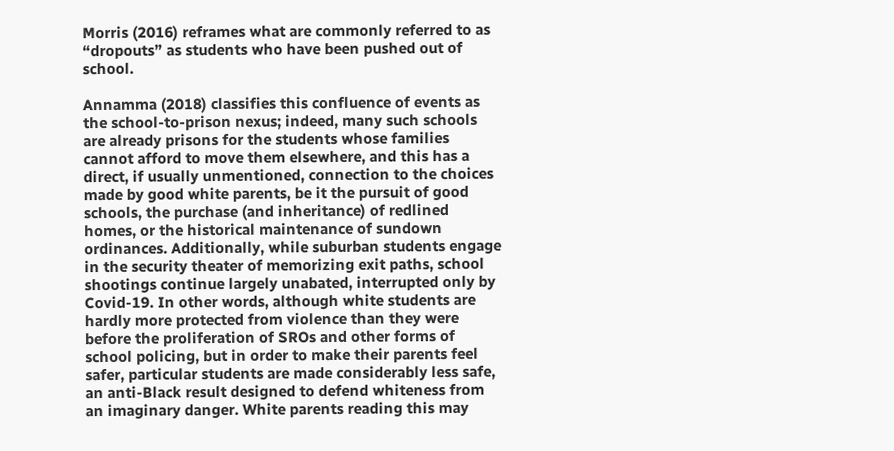Morris (2016) reframes what are commonly referred to as “dropouts” as students who have been pushed out of school.

Annamma (2018) classifies this confluence of events as the school-to-prison nexus; indeed, many such schools are already prisons for the students whose families cannot afford to move them elsewhere, and this has a direct, if usually unmentioned, connection to the choices made by good white parents, be it the pursuit of good schools, the purchase (and inheritance) of redlined homes, or the historical maintenance of sundown ordinances. Additionally, while suburban students engage in the security theater of memorizing exit paths, school shootings continue largely unabated, interrupted only by Covid-19. In other words, although white students are hardly more protected from violence than they were before the proliferation of SROs and other forms of school policing, but in order to make their parents feel safer, particular students are made considerably less safe, an anti-Black result designed to defend whiteness from an imaginary danger. White parents reading this may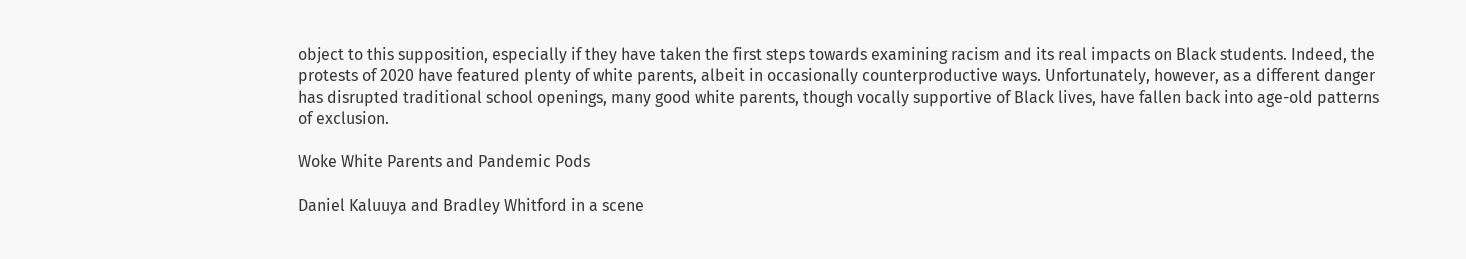object to this supposition, especially if they have taken the first steps towards examining racism and its real impacts on Black students. Indeed, the protests of 2020 have featured plenty of white parents, albeit in occasionally counterproductive ways. Unfortunately, however, as a different danger has disrupted traditional school openings, many good white parents, though vocally supportive of Black lives, have fallen back into age-old patterns of exclusion.

Woke White Parents and Pandemic Pods

Daniel Kaluuya and Bradley Whitford in a scene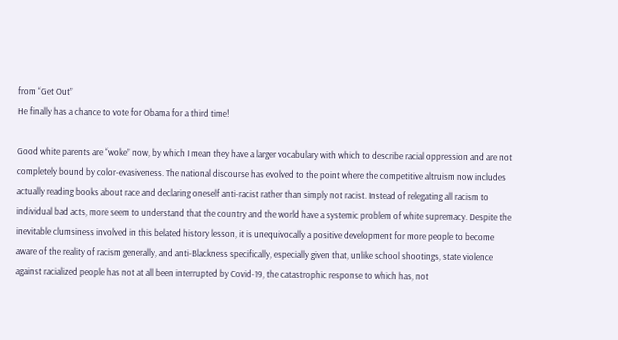from “Get Out”
He finally has a chance to vote for Obama for a third time!

Good white parents are “woke” now, by which I mean they have a larger vocabulary with which to describe racial oppression and are not completely bound by color-evasiveness. The national discourse has evolved to the point where the competitive altruism now includes actually reading books about race and declaring oneself anti-racist rather than simply not racist. Instead of relegating all racism to individual bad acts, more seem to understand that the country and the world have a systemic problem of white supremacy. Despite the inevitable clumsiness involved in this belated history lesson, it is unequivocally a positive development for more people to become aware of the reality of racism generally, and anti-Blackness specifically, especially given that, unlike school shootings, state violence against racialized people has not at all been interrupted by Covid-19, the catastrophic response to which has, not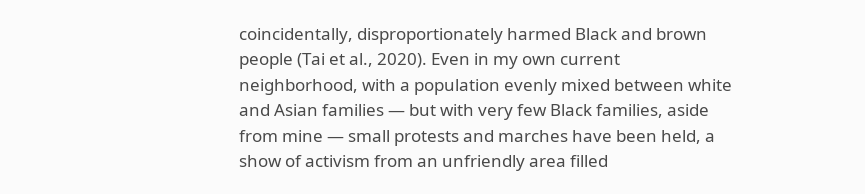coincidentally, disproportionately harmed Black and brown people (Tai et al., 2020). Even in my own current neighborhood, with a population evenly mixed between white and Asian families — but with very few Black families, aside from mine — small protests and marches have been held, a show of activism from an unfriendly area filled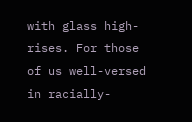with glass high-rises. For those of us well-versed in racially-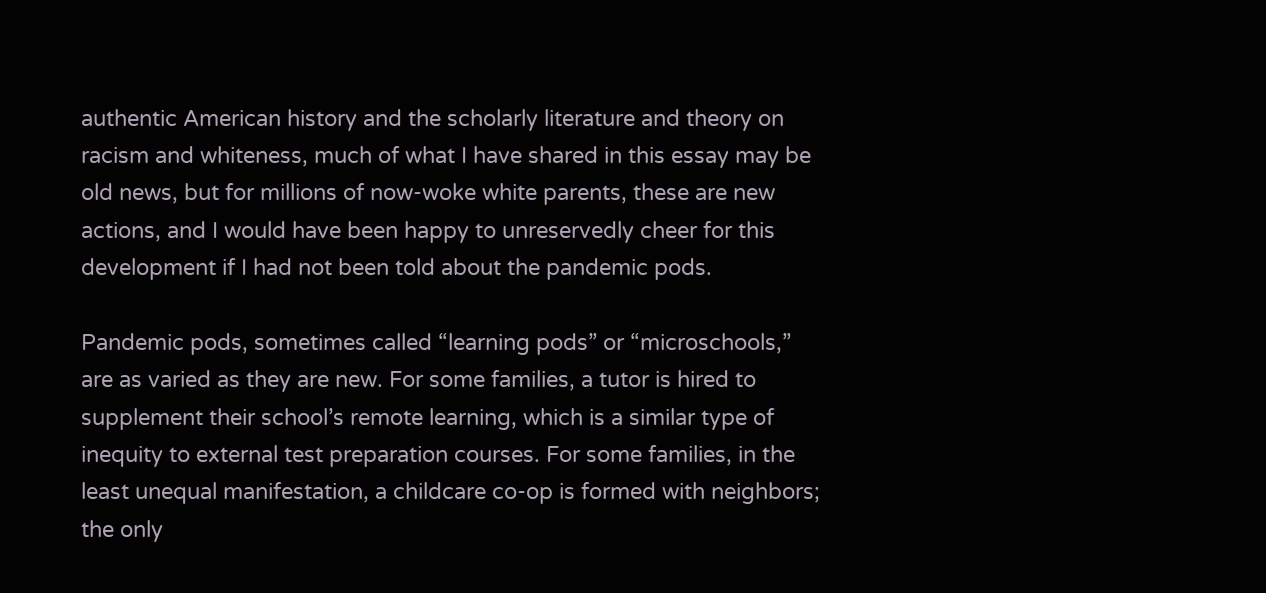authentic American history and the scholarly literature and theory on racism and whiteness, much of what I have shared in this essay may be old news, but for millions of now-woke white parents, these are new actions, and I would have been happy to unreservedly cheer for this development if I had not been told about the pandemic pods.

Pandemic pods, sometimes called “learning pods” or “microschools,” are as varied as they are new. For some families, a tutor is hired to supplement their school’s remote learning, which is a similar type of inequity to external test preparation courses. For some families, in the least unequal manifestation, a childcare co-op is formed with neighbors; the only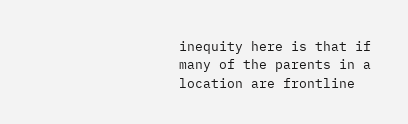inequity here is that if many of the parents in a location are frontline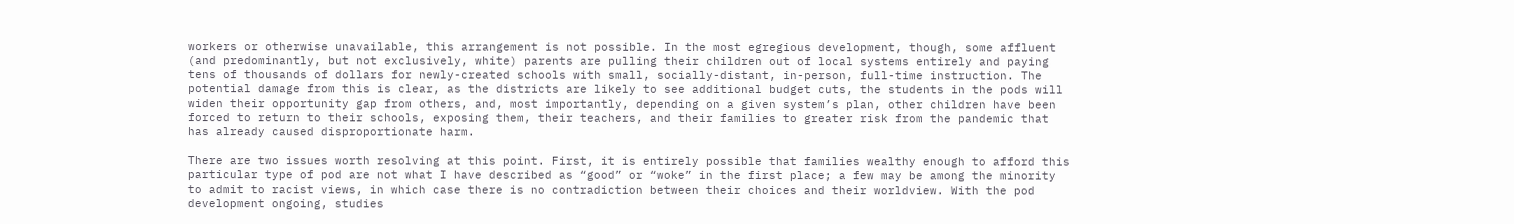workers or otherwise unavailable, this arrangement is not possible. In the most egregious development, though, some affluent (and predominantly, but not exclusively, white) parents are pulling their children out of local systems entirely and paying tens of thousands of dollars for newly-created schools with small, socially-distant, in-person, full-time instruction. The potential damage from this is clear, as the districts are likely to see additional budget cuts, the students in the pods will widen their opportunity gap from others, and, most importantly, depending on a given system’s plan, other children have been forced to return to their schools, exposing them, their teachers, and their families to greater risk from the pandemic that has already caused disproportionate harm.

There are two issues worth resolving at this point. First, it is entirely possible that families wealthy enough to afford this particular type of pod are not what I have described as “good” or “woke” in the first place; a few may be among the minority to admit to racist views, in which case there is no contradiction between their choices and their worldview. With the pod development ongoing, studies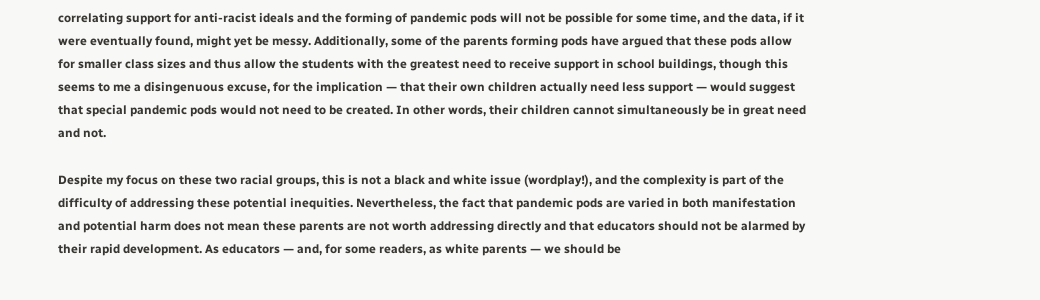correlating support for anti-racist ideals and the forming of pandemic pods will not be possible for some time, and the data, if it were eventually found, might yet be messy. Additionally, some of the parents forming pods have argued that these pods allow for smaller class sizes and thus allow the students with the greatest need to receive support in school buildings, though this seems to me a disingenuous excuse, for the implication — that their own children actually need less support — would suggest that special pandemic pods would not need to be created. In other words, their children cannot simultaneously be in great need and not.

Despite my focus on these two racial groups, this is not a black and white issue (wordplay!), and the complexity is part of the difficulty of addressing these potential inequities. Nevertheless, the fact that pandemic pods are varied in both manifestation and potential harm does not mean these parents are not worth addressing directly and that educators should not be alarmed by their rapid development. As educators — and, for some readers, as white parents — we should be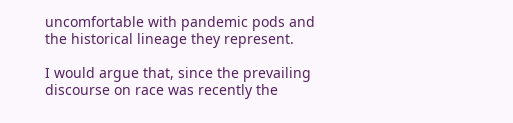uncomfortable with pandemic pods and the historical lineage they represent.

I would argue that, since the prevailing discourse on race was recently the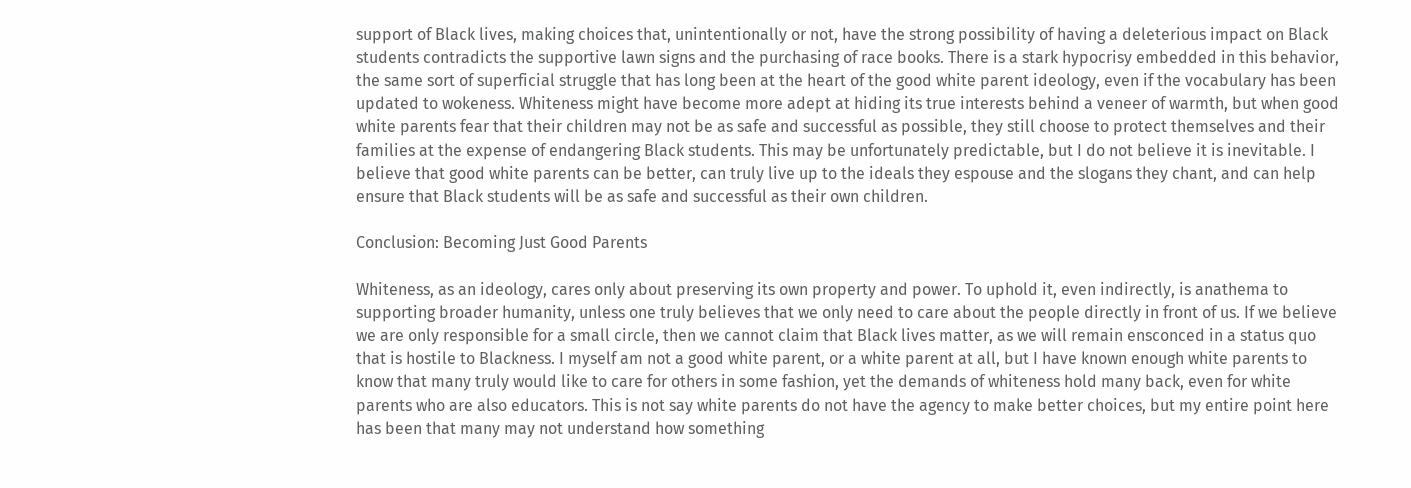support of Black lives, making choices that, unintentionally or not, have the strong possibility of having a deleterious impact on Black students contradicts the supportive lawn signs and the purchasing of race books. There is a stark hypocrisy embedded in this behavior, the same sort of superficial struggle that has long been at the heart of the good white parent ideology, even if the vocabulary has been updated to wokeness. Whiteness might have become more adept at hiding its true interests behind a veneer of warmth, but when good white parents fear that their children may not be as safe and successful as possible, they still choose to protect themselves and their families at the expense of endangering Black students. This may be unfortunately predictable, but I do not believe it is inevitable. I believe that good white parents can be better, can truly live up to the ideals they espouse and the slogans they chant, and can help ensure that Black students will be as safe and successful as their own children.

Conclusion: Becoming Just Good Parents

Whiteness, as an ideology, cares only about preserving its own property and power. To uphold it, even indirectly, is anathema to supporting broader humanity, unless one truly believes that we only need to care about the people directly in front of us. If we believe we are only responsible for a small circle, then we cannot claim that Black lives matter, as we will remain ensconced in a status quo that is hostile to Blackness. I myself am not a good white parent, or a white parent at all, but I have known enough white parents to know that many truly would like to care for others in some fashion, yet the demands of whiteness hold many back, even for white parents who are also educators. This is not say white parents do not have the agency to make better choices, but my entire point here has been that many may not understand how something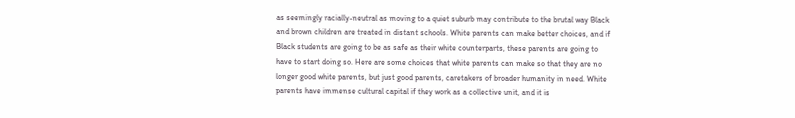as seemingly racially-neutral as moving to a quiet suburb may contribute to the brutal way Black and brown children are treated in distant schools. White parents can make better choices, and if Black students are going to be as safe as their white counterparts, these parents are going to have to start doing so. Here are some choices that white parents can make so that they are no longer good white parents, but just good parents, caretakers of broader humanity in need. White parents have immense cultural capital if they work as a collective unit, and it is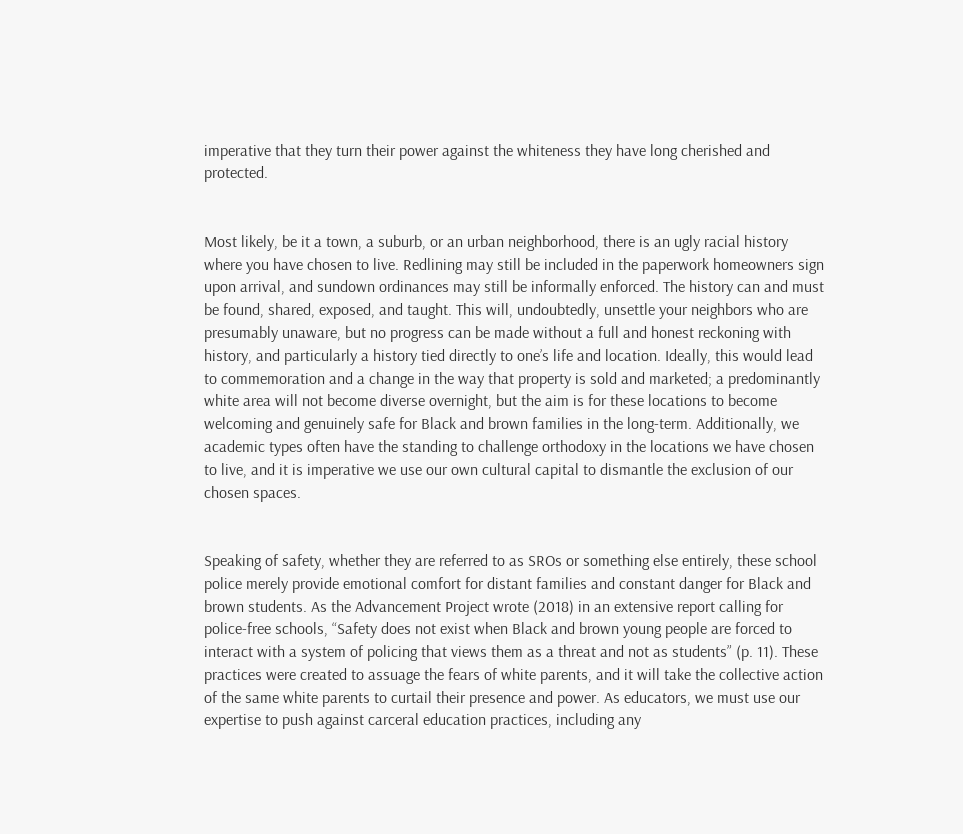imperative that they turn their power against the whiteness they have long cherished and protected.


Most likely, be it a town, a suburb, or an urban neighborhood, there is an ugly racial history where you have chosen to live. Redlining may still be included in the paperwork homeowners sign upon arrival, and sundown ordinances may still be informally enforced. The history can and must be found, shared, exposed, and taught. This will, undoubtedly, unsettle your neighbors who are presumably unaware, but no progress can be made without a full and honest reckoning with history, and particularly a history tied directly to one’s life and location. Ideally, this would lead to commemoration and a change in the way that property is sold and marketed; a predominantly white area will not become diverse overnight, but the aim is for these locations to become welcoming and genuinely safe for Black and brown families in the long-term. Additionally, we academic types often have the standing to challenge orthodoxy in the locations we have chosen to live, and it is imperative we use our own cultural capital to dismantle the exclusion of our chosen spaces.


Speaking of safety, whether they are referred to as SROs or something else entirely, these school police merely provide emotional comfort for distant families and constant danger for Black and brown students. As the Advancement Project wrote (2018) in an extensive report calling for police-free schools, “Safety does not exist when Black and brown young people are forced to interact with a system of policing that views them as a threat and not as students” (p. 11). These practices were created to assuage the fears of white parents, and it will take the collective action of the same white parents to curtail their presence and power. As educators, we must use our expertise to push against carceral education practices, including any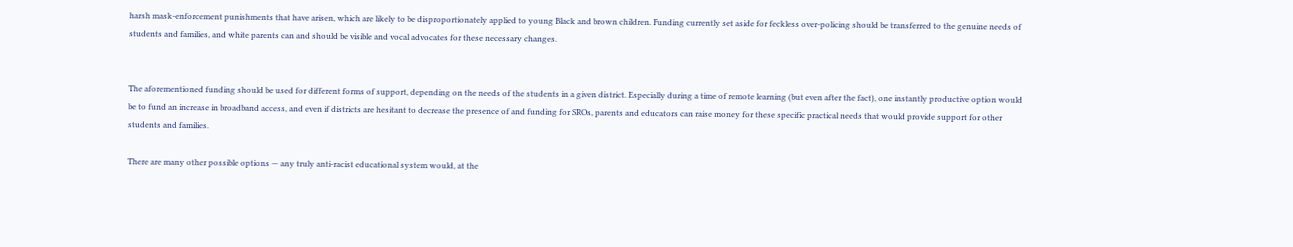harsh mask-enforcement punishments that have arisen, which are likely to be disproportionately applied to young Black and brown children. Funding currently set aside for feckless over-policing should be transferred to the genuine needs of students and families, and white parents can and should be visible and vocal advocates for these necessary changes.


The aforementioned funding should be used for different forms of support, depending on the needs of the students in a given district. Especially during a time of remote learning (but even after the fact), one instantly productive option would be to fund an increase in broadband access, and even if districts are hesitant to decrease the presence of and funding for SROs, parents and educators can raise money for these specific practical needs that would provide support for other students and families.

There are many other possible options — any truly anti-racist educational system would, at the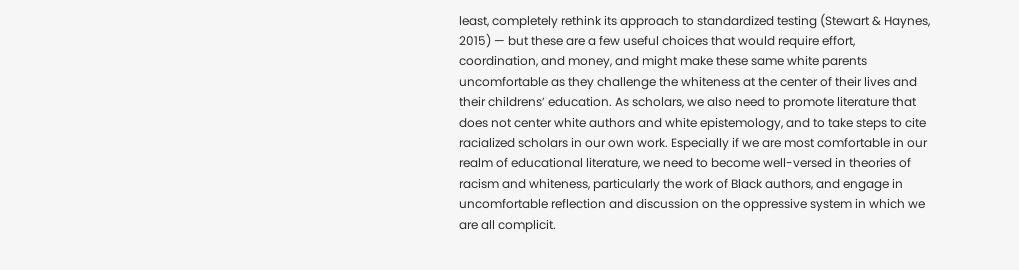least, completely rethink its approach to standardized testing (Stewart & Haynes, 2015) — but these are a few useful choices that would require effort, coordination, and money, and might make these same white parents uncomfortable as they challenge the whiteness at the center of their lives and their childrens’ education. As scholars, we also need to promote literature that does not center white authors and white epistemology, and to take steps to cite racialized scholars in our own work. Especially if we are most comfortable in our realm of educational literature, we need to become well-versed in theories of racism and whiteness, particularly the work of Black authors, and engage in uncomfortable reflection and discussion on the oppressive system in which we are all complicit.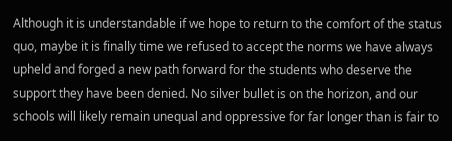Although it is understandable if we hope to return to the comfort of the status quo, maybe it is finally time we refused to accept the norms we have always upheld and forged a new path forward for the students who deserve the support they have been denied. No silver bullet is on the horizon, and our schools will likely remain unequal and oppressive for far longer than is fair to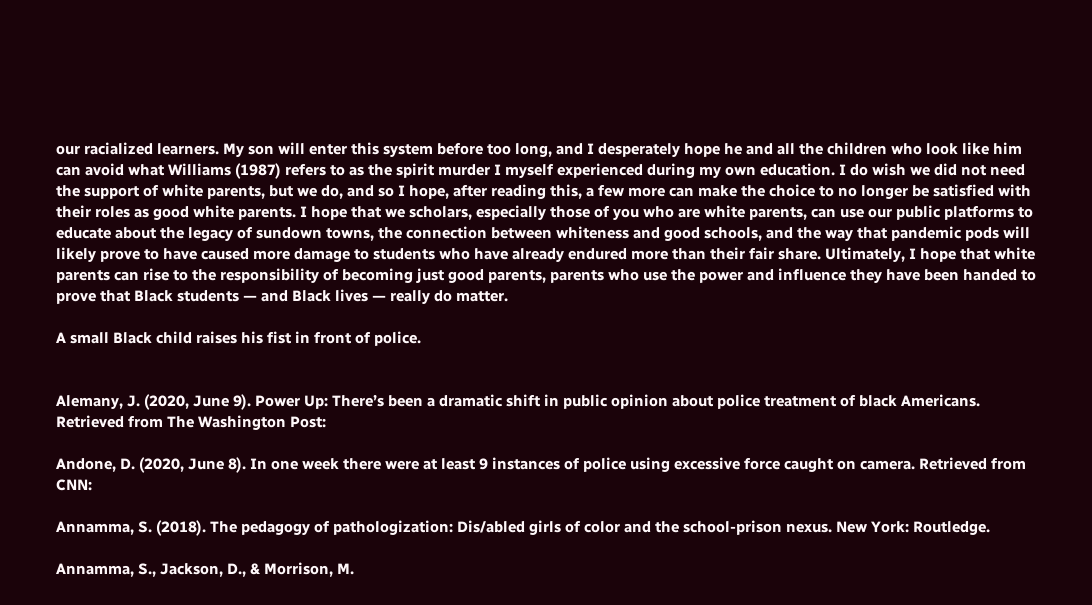our racialized learners. My son will enter this system before too long, and I desperately hope he and all the children who look like him can avoid what Williams (1987) refers to as the spirit murder I myself experienced during my own education. I do wish we did not need the support of white parents, but we do, and so I hope, after reading this, a few more can make the choice to no longer be satisfied with their roles as good white parents. I hope that we scholars, especially those of you who are white parents, can use our public platforms to educate about the legacy of sundown towns, the connection between whiteness and good schools, and the way that pandemic pods will likely prove to have caused more damage to students who have already endured more than their fair share. Ultimately, I hope that white parents can rise to the responsibility of becoming just good parents, parents who use the power and influence they have been handed to prove that Black students — and Black lives — really do matter.

A small Black child raises his fist in front of police.


Alemany, J. (2020, June 9). Power Up: There’s been a dramatic shift in public opinion about police treatment of black Americans. Retrieved from The Washington Post:

Andone, D. (2020, June 8). In one week there were at least 9 instances of police using excessive force caught on camera. Retrieved from CNN:

Annamma, S. (2018). The pedagogy of pathologization: Dis/abled girls of color and the school-prison nexus. New York: Routledge.

Annamma, S., Jackson, D., & Morrison, M.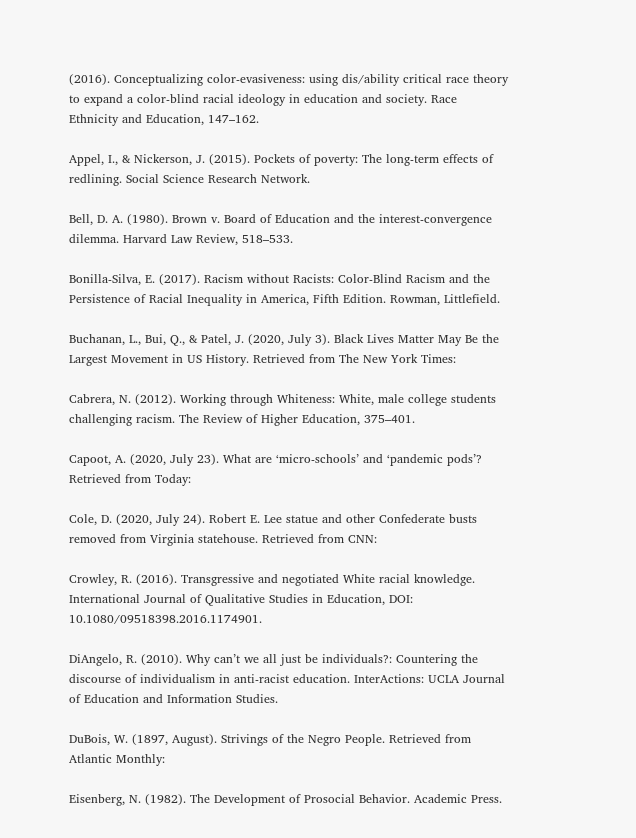(2016). Conceptualizing color-evasiveness: using dis/ability critical race theory to expand a color-blind racial ideology in education and society. Race Ethnicity and Education, 147–162.

Appel, I., & Nickerson, J. (2015). Pockets of poverty: The long-term effects of redlining. Social Science Research Network.

Bell, D. A. (1980). Brown v. Board of Education and the interest-convergence dilemma. Harvard Law Review, 518–533.

Bonilla-Silva, E. (2017). Racism without Racists: Color-Blind Racism and the Persistence of Racial Inequality in America, Fifth Edition. Rowman, Littlefield.

Buchanan, L., Bui, Q., & Patel, J. (2020, July 3). Black Lives Matter May Be the Largest Movement in US History. Retrieved from The New York Times:

Cabrera, N. (2012). Working through Whiteness: White, male college students challenging racism. The Review of Higher Education, 375–401.

Capoot, A. (2020, July 23). What are ‘micro-schools’ and ‘pandemic pods’? Retrieved from Today:

Cole, D. (2020, July 24). Robert E. Lee statue and other Confederate busts removed from Virginia statehouse. Retrieved from CNN:

Crowley, R. (2016). Transgressive and negotiated White racial knowledge. International Journal of Qualitative Studies in Education, DOI: 10.1080/09518398.2016.1174901.

DiAngelo, R. (2010). Why can’t we all just be individuals?: Countering the discourse of individualism in anti-racist education. InterActions: UCLA Journal of Education and Information Studies.

DuBois, W. (1897, August). Strivings of the Negro People. Retrieved from Atlantic Monthly:

Eisenberg, N. (1982). The Development of Prosocial Behavior. Academic Press.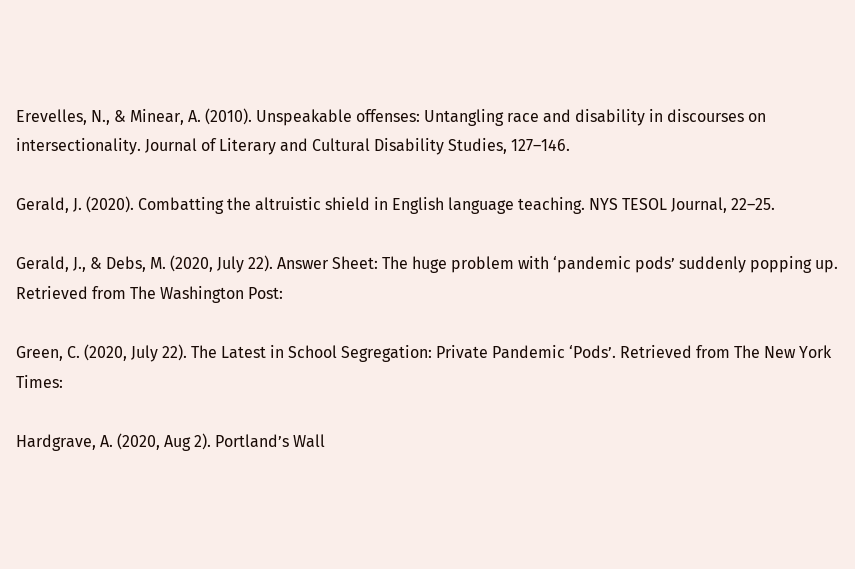Erevelles, N., & Minear, A. (2010). Unspeakable offenses: Untangling race and disability in discourses on intersectionality. Journal of Literary and Cultural Disability Studies, 127–146.

Gerald, J. (2020). Combatting the altruistic shield in English language teaching. NYS TESOL Journal, 22–25.

Gerald, J., & Debs, M. (2020, July 22). Answer Sheet: The huge problem with ‘pandemic pods’ suddenly popping up. Retrieved from The Washington Post:

Green, C. (2020, July 22). The Latest in School Segregation: Private Pandemic ‘Pods’. Retrieved from The New York Times:

Hardgrave, A. (2020, Aug 2). Portland’s Wall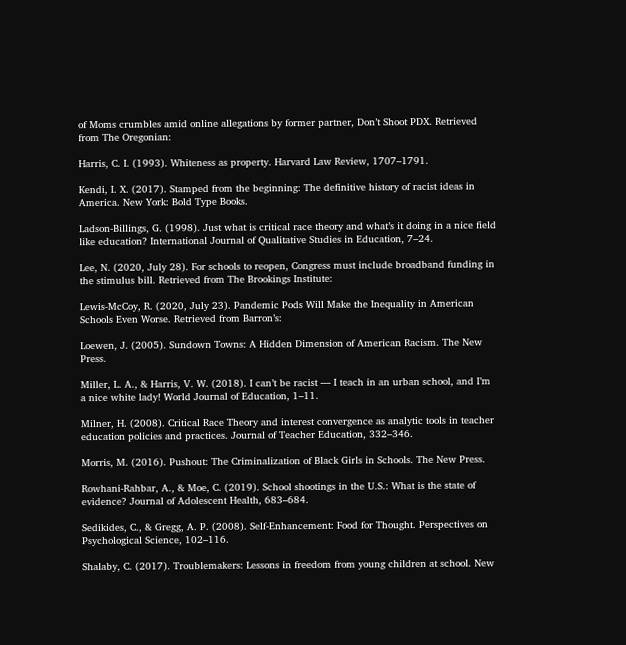of Moms crumbles amid online allegations by former partner, Don’t Shoot PDX. Retrieved from The Oregonian:

Harris, C. I. (1993). Whiteness as property. Harvard Law Review, 1707–1791.

Kendi, I. X. (2017). Stamped from the beginning: The definitive history of racist ideas in America. New York: Bold Type Books.

Ladson-Billings, G. (1998). Just what is critical race theory and what’s it doing in a nice field like education? International Journal of Qualitative Studies in Education, 7–24.

Lee, N. (2020, July 28). For schools to reopen, Congress must include broadband funding in the stimulus bill. Retrieved from The Brookings Institute:

Lewis-McCoy, R. (2020, July 23). Pandemic Pods Will Make the Inequality in American Schools Even Worse. Retrieved from Barron’s:

Loewen, J. (2005). Sundown Towns: A Hidden Dimension of American Racism. The New Press.

Miller, L. A., & Harris, V. W. (2018). I can’t be racist — I teach in an urban school, and I’m a nice white lady! World Journal of Education, 1–11.

Milner, H. (2008). Critical Race Theory and interest convergence as analytic tools in teacher education policies and practices. Journal of Teacher Education, 332–346.

Morris, M. (2016). Pushout: The Criminalization of Black Girls in Schools. The New Press.

Rowhani-Rahbar, A., & Moe, C. (2019). School shootings in the U.S.: What is the state of evidence? Journal of Adolescent Health, 683–684.

Sedikides, C., & Gregg, A. P. (2008). Self-Enhancement: Food for Thought. Perspectives on Psychological Science, 102–116.

Shalaby, C. (2017). Troublemakers: Lessons in freedom from young children at school. New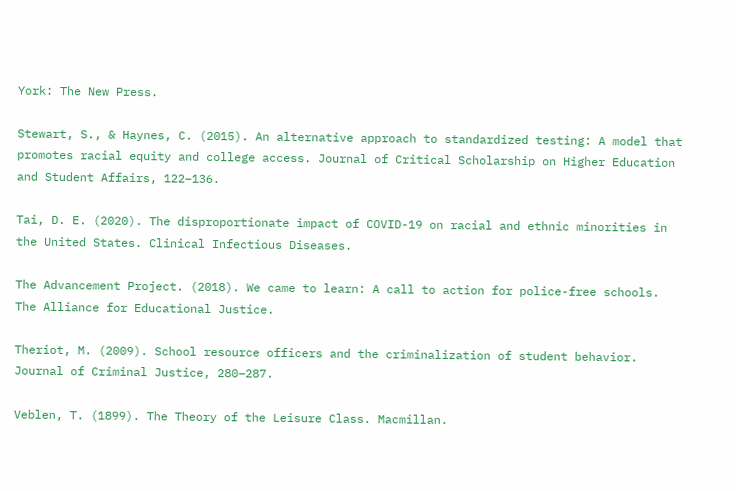York: The New Press.

Stewart, S., & Haynes, C. (2015). An alternative approach to standardized testing: A model that promotes racial equity and college access. Journal of Critical Scholarship on Higher Education and Student Affairs, 122–136.

Tai, D. E. (2020). The disproportionate impact of COVID-19 on racial and ethnic minorities in the United States. Clinical Infectious Diseases.

The Advancement Project. (2018). We came to learn: A call to action for police-free schools. The Alliance for Educational Justice.

Theriot, M. (2009). School resource officers and the criminalization of student behavior. Journal of Criminal Justice, 280–287.

Veblen, T. (1899). The Theory of the Leisure Class. Macmillan.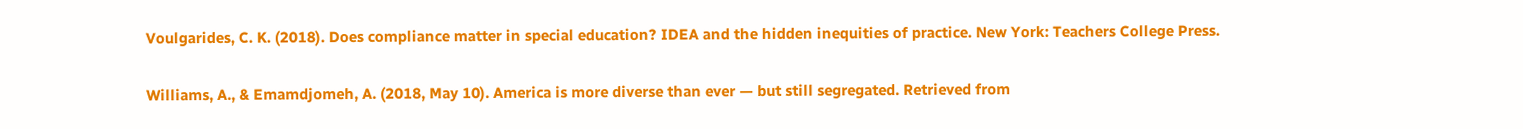Voulgarides, C. K. (2018). Does compliance matter in special education? IDEA and the hidden inequities of practice. New York: Teachers College Press.

Williams, A., & Emamdjomeh, A. (2018, May 10). America is more diverse than ever — but still segregated. Retrieved from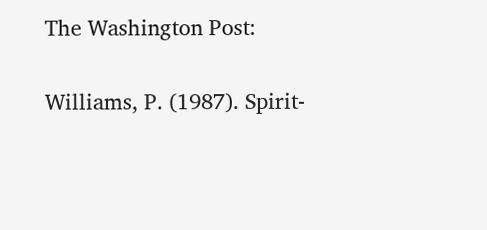The Washington Post:

Williams, P. (1987). Spirit-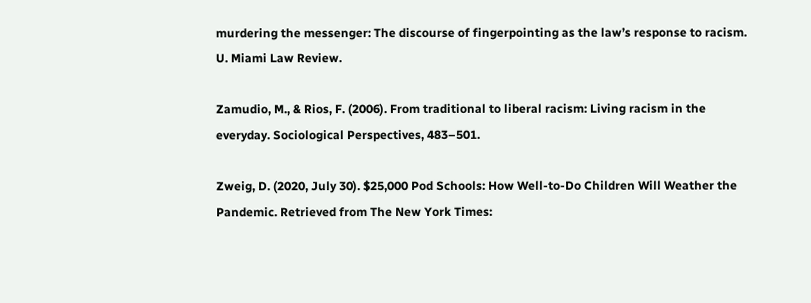murdering the messenger: The discourse of fingerpointing as the law’s response to racism. U. Miami Law Review.

Zamudio, M., & Rios, F. (2006). From traditional to liberal racism: Living racism in the everyday. Sociological Perspectives, 483–501.

Zweig, D. (2020, July 30). $25,000 Pod Schools: How Well-to-Do Children Will Weather the Pandemic. Retrieved from The New York Times: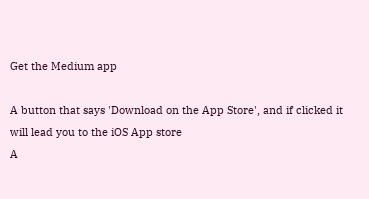Get the Medium app

A button that says 'Download on the App Store', and if clicked it will lead you to the iOS App store
A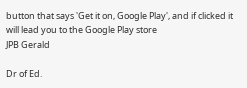button that says 'Get it on, Google Play', and if clicked it will lead you to the Google Play store
JPB Gerald

Dr of Ed.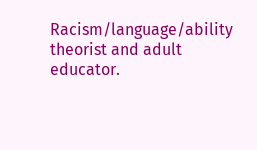Racism/language/ability theorist and adult educator.